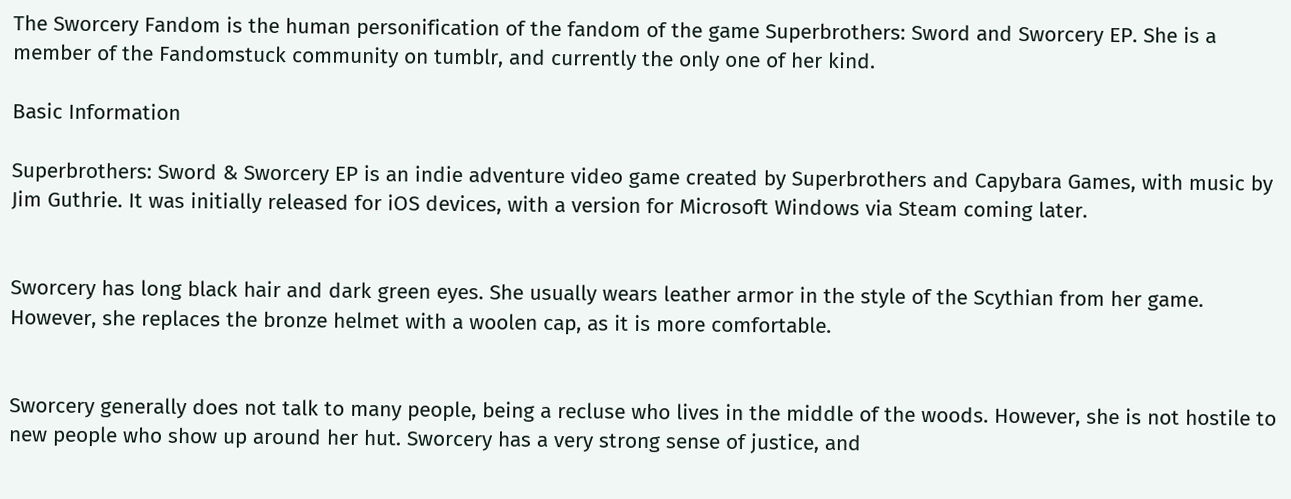The Sworcery Fandom is the human personification of the fandom of the game Superbrothers: Sword and Sworcery EP. She is a member of the Fandomstuck community on tumblr, and currently the only one of her kind.

Basic Information

Superbrothers: Sword & Sworcery EP is an indie adventure video game created by Superbrothers and Capybara Games, with music by Jim Guthrie. It was initially released for iOS devices, with a version for Microsoft Windows via Steam coming later.


Sworcery has long black hair and dark green eyes. She usually wears leather armor in the style of the Scythian from her game. However, she replaces the bronze helmet with a woolen cap, as it is more comfortable.


Sworcery generally does not talk to many people, being a recluse who lives in the middle of the woods. However, she is not hostile to new people who show up around her hut. Sworcery has a very strong sense of justice, and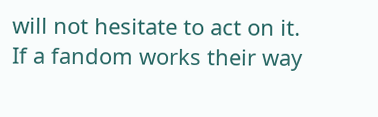will not hesitate to act on it. If a fandom works their way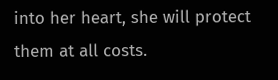into her heart, she will protect them at all costs.